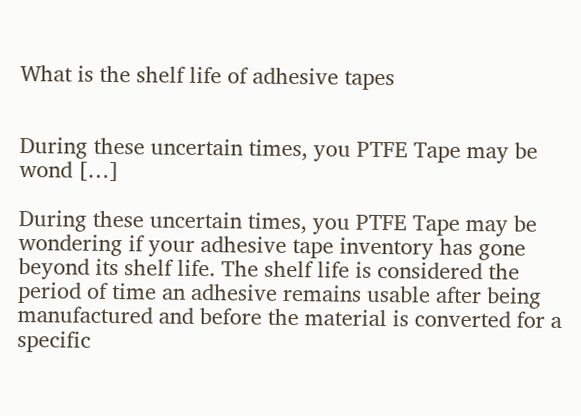What is the shelf life of adhesive tapes


During these uncertain times, you PTFE Tape may be wond […]

During these uncertain times, you PTFE Tape may be wondering if your adhesive tape inventory has gone beyond its shelf life. The shelf life is considered the period of time an adhesive remains usable after being manufactured and before the material is converted for a specific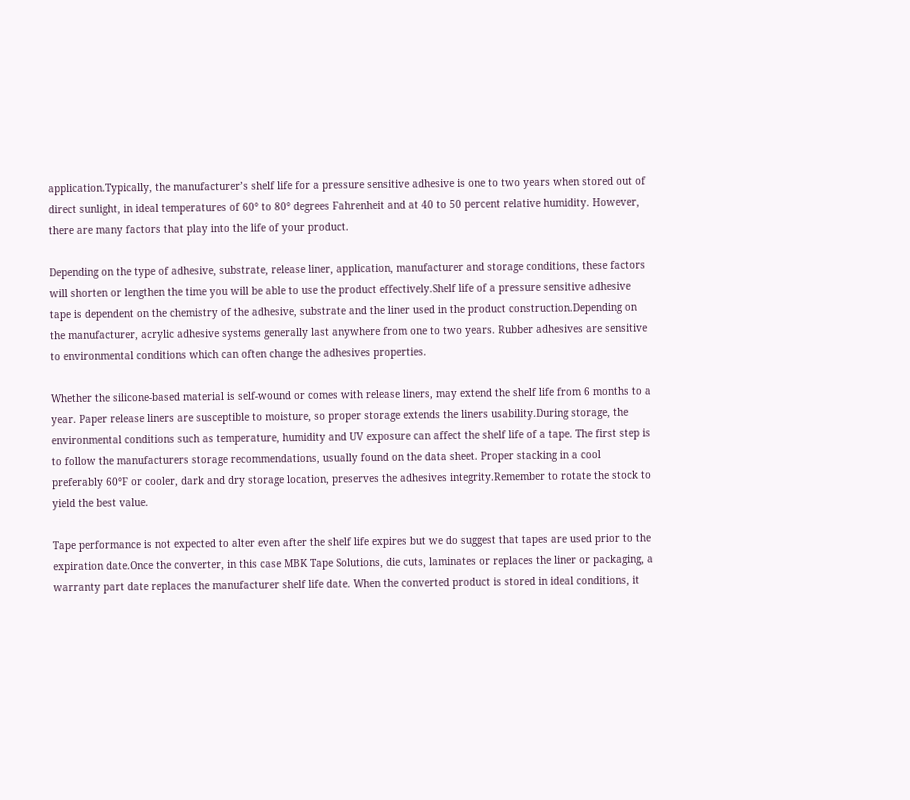application.Typically, the manufacturer’s shelf life for a pressure sensitive adhesive is one to two years when stored out of direct sunlight, in ideal temperatures of 60° to 80° degrees Fahrenheit and at 40 to 50 percent relative humidity. However, there are many factors that play into the life of your product.

Depending on the type of adhesive, substrate, release liner, application, manufacturer and storage conditions, these factors will shorten or lengthen the time you will be able to use the product effectively.Shelf life of a pressure sensitive adhesive tape is dependent on the chemistry of the adhesive, substrate and the liner used in the product construction.Depending on the manufacturer, acrylic adhesive systems generally last anywhere from one to two years. Rubber adhesives are sensitive to environmental conditions which can often change the adhesives properties.

Whether the silicone-based material is self-wound or comes with release liners, may extend the shelf life from 6 months to a year. Paper release liners are susceptible to moisture, so proper storage extends the liners usability.During storage, the environmental conditions such as temperature, humidity and UV exposure can affect the shelf life of a tape. The first step is to follow the manufacturers storage recommendations, usually found on the data sheet. Proper stacking in a cool preferably 60°F or cooler, dark and dry storage location, preserves the adhesives integrity.Remember to rotate the stock to yield the best value.

Tape performance is not expected to alter even after the shelf life expires but we do suggest that tapes are used prior to the expiration date.Once the converter, in this case MBK Tape Solutions, die cuts, laminates or replaces the liner or packaging, a warranty part date replaces the manufacturer shelf life date. When the converted product is stored in ideal conditions, it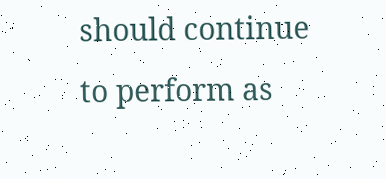should continue to perform as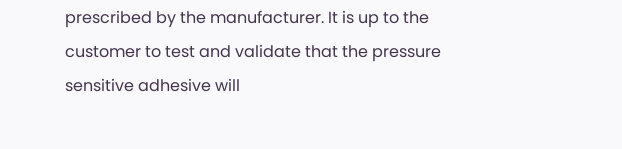prescribed by the manufacturer. It is up to the customer to test and validate that the pressure sensitive adhesive will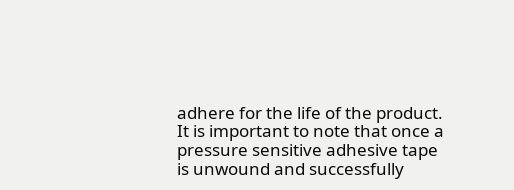adhere for the life of the product. It is important to note that once a pressure sensitive adhesive tape is unwound and successfully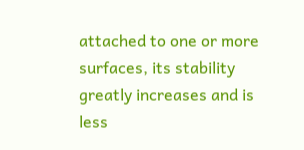attached to one or more surfaces, its stability greatly increases and is less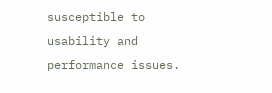susceptible to usability and performance issues.